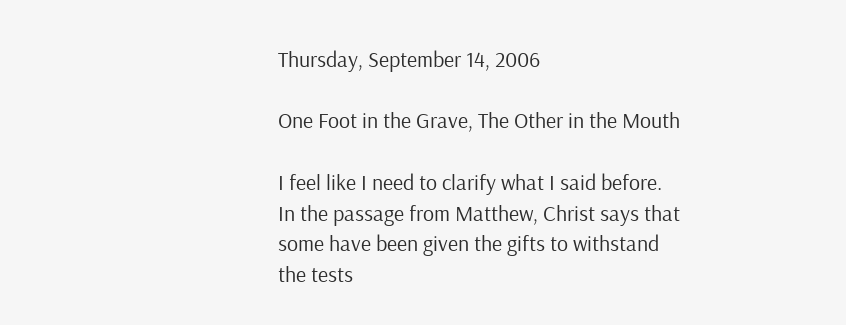Thursday, September 14, 2006

One Foot in the Grave, The Other in the Mouth

I feel like I need to clarify what I said before. In the passage from Matthew, Christ says that some have been given the gifts to withstand the tests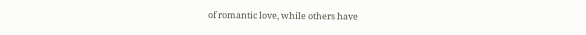of romantic love, while others have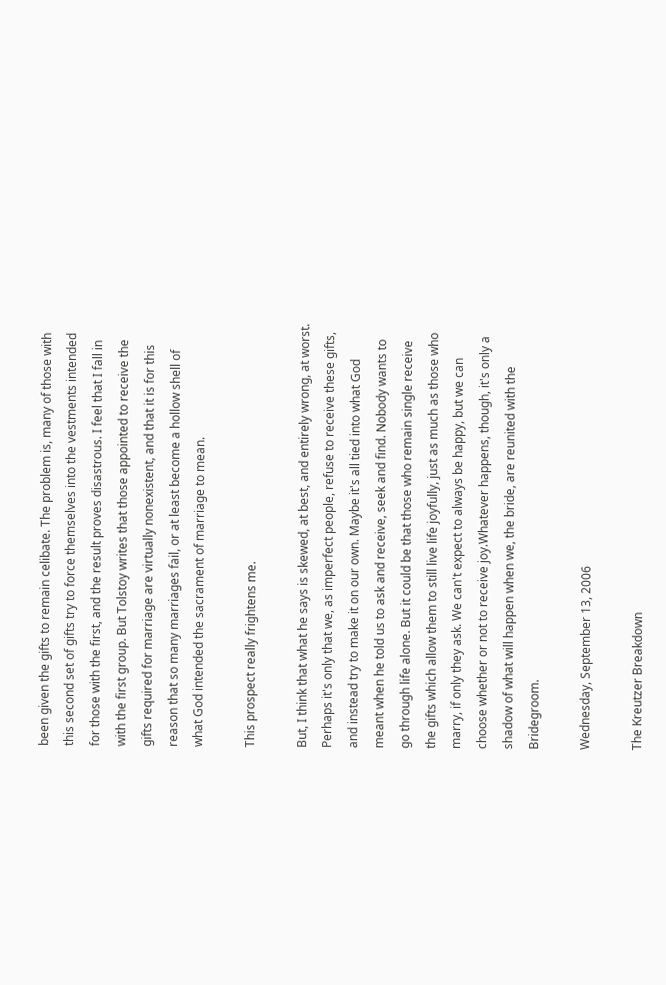been given the gifts to remain celibate. The problem is, many of those with this second set of gifts try to force themselves into the vestments intended for those with the first, and the result proves disastrous. I feel that I fall in with the first group. But Tolstoy writes that those appointed to receive the gifts required for marriage are virtually nonexistent, and that it is for this reason that so many marriages fail, or at least become a hollow shell of what God intended the sacrament of marriage to mean.

This prospect really frightens me.

But, I think that what he says is skewed, at best, and entirely wrong, at worst. Perhaps it's only that we, as imperfect people, refuse to receive these gifts, and instead try to make it on our own. Maybe it's all tied into what God meant when he told us to ask and receive, seek and find. Nobody wants to go through life alone. But it could be that those who remain single receive the gifts which allow them to still live life joyfully, just as much as those who marry, if only they ask. We can't expect to always be happy, but we can choose whether or not to receive joy.Whatever happens, though, it's only a shadow of what will happen when we, the bride, are reunited with the Bridegroom.

Wednesday, September 13, 2006

The Kreutzer Breakdown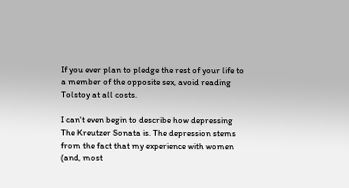If you ever plan to pledge the rest of your life to a member of the opposite sex, avoid reading Tolstoy at all costs.

I can't even begin to describe how depressing The Kreutzer Sonata is. The depression stems from the fact that my experience with women (and, most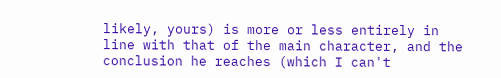likely, yours) is more or less entirely in line with that of the main character, and the conclusion he reaches (which I can't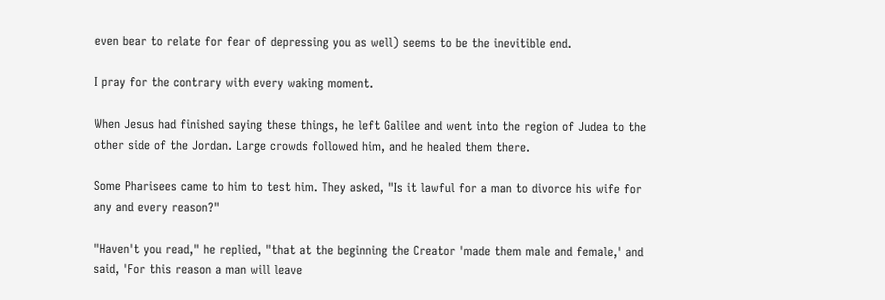even bear to relate for fear of depressing you as well) seems to be the inevitible end.

I pray for the contrary with every waking moment.

When Jesus had finished saying these things, he left Galilee and went into the region of Judea to the other side of the Jordan. Large crowds followed him, and he healed them there.

Some Pharisees came to him to test him. They asked, "Is it lawful for a man to divorce his wife for any and every reason?"

"Haven't you read," he replied, "that at the beginning the Creator 'made them male and female,' and said, 'For this reason a man will leave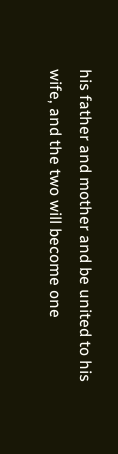his father and mother and be united to his wife, and the two will become one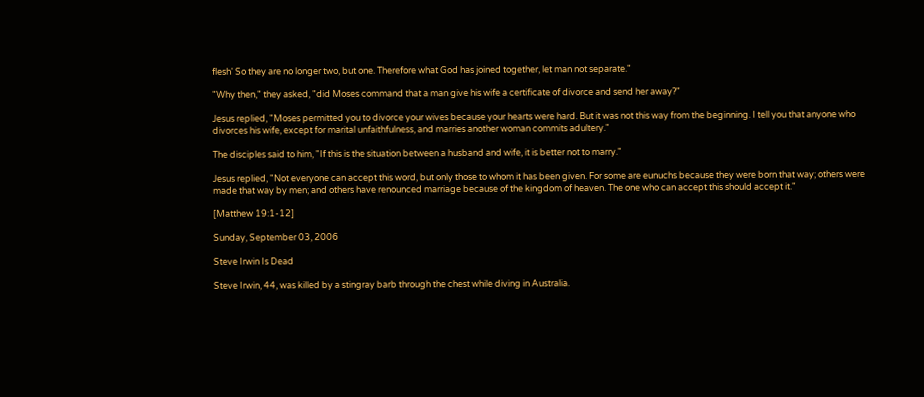flesh' So they are no longer two, but one. Therefore what God has joined together, let man not separate."

"Why then," they asked, "did Moses command that a man give his wife a certificate of divorce and send her away?"

Jesus replied, "Moses permitted you to divorce your wives because your hearts were hard. But it was not this way from the beginning. I tell you that anyone who divorces his wife, except for marital unfaithfulness, and marries another woman commits adultery."

The disciples said to him, "If this is the situation between a husband and wife, it is better not to marry."

Jesus replied, "Not everyone can accept this word, but only those to whom it has been given. For some are eunuchs because they were born that way; others were made that way by men; and others have renounced marriage because of the kingdom of heaven. The one who can accept this should accept it."

[Matthew 19:1-12]

Sunday, September 03, 2006

Steve Irwin Is Dead

Steve Irwin, 44, was killed by a stingray barb through the chest while diving in Australia.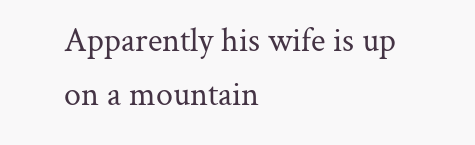Apparently his wife is up on a mountain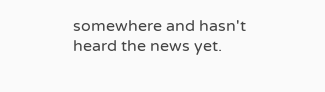somewhere and hasn't heard the news yet.